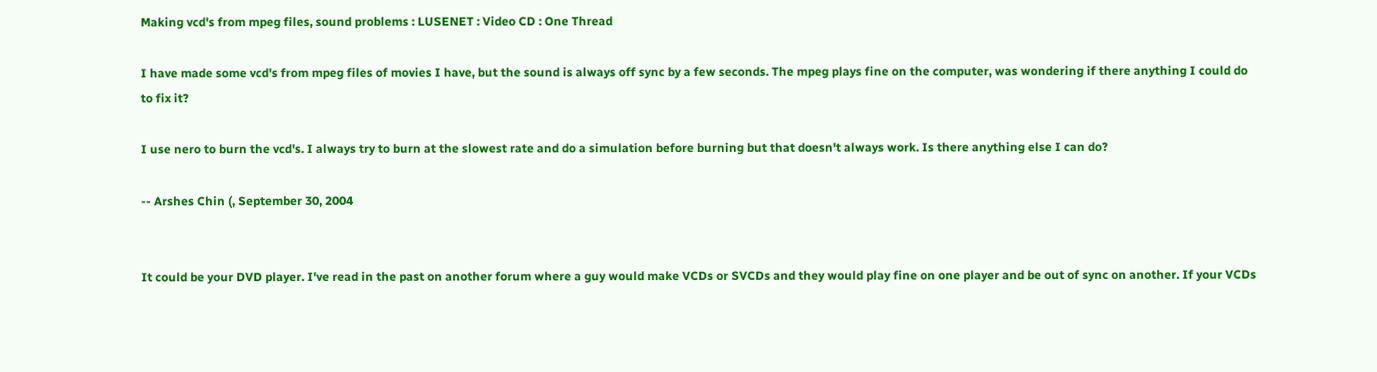Making vcd's from mpeg files, sound problems : LUSENET : Video CD : One Thread

I have made some vcd's from mpeg files of movies I have, but the sound is always off sync by a few seconds. The mpeg plays fine on the computer, was wondering if there anything I could do to fix it?

I use nero to burn the vcd's. I always try to burn at the slowest rate and do a simulation before burning but that doesn't always work. Is there anything else I can do?

-- Arshes Chin (, September 30, 2004


It could be your DVD player. I've read in the past on another forum where a guy would make VCDs or SVCDs and they would play fine on one player and be out of sync on another. If your VCDs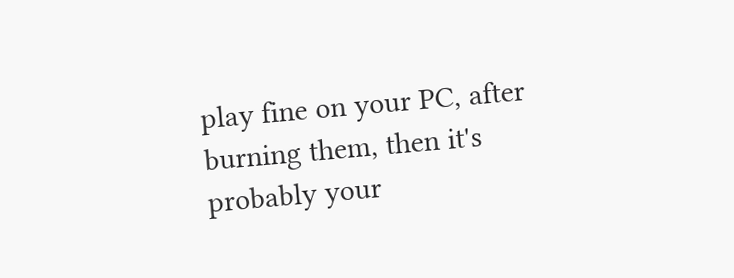play fine on your PC, after burning them, then it's probably your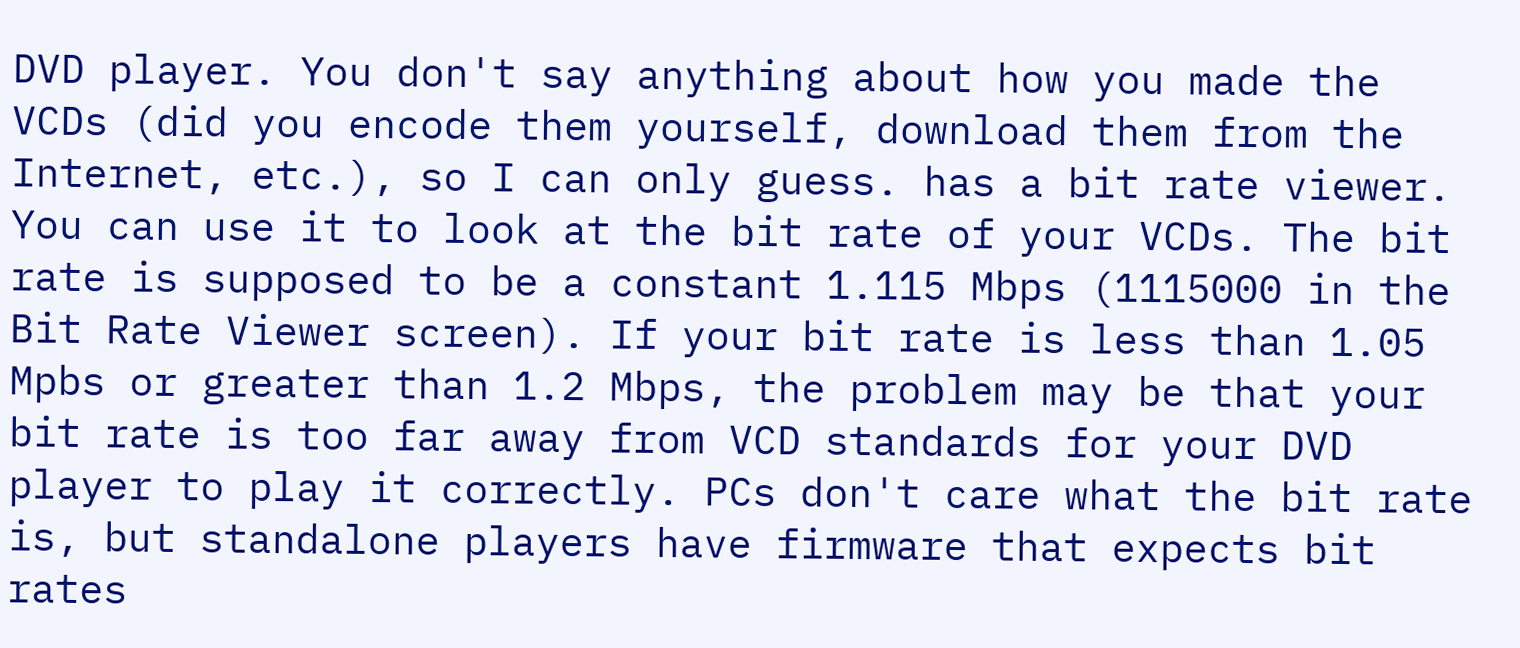DVD player. You don't say anything about how you made the VCDs (did you encode them yourself, download them from the Internet, etc.), so I can only guess. has a bit rate viewer. You can use it to look at the bit rate of your VCDs. The bit rate is supposed to be a constant 1.115 Mbps (1115000 in the Bit Rate Viewer screen). If your bit rate is less than 1.05 Mpbs or greater than 1.2 Mbps, the problem may be that your bit rate is too far away from VCD standards for your DVD player to play it correctly. PCs don't care what the bit rate is, but standalone players have firmware that expects bit rates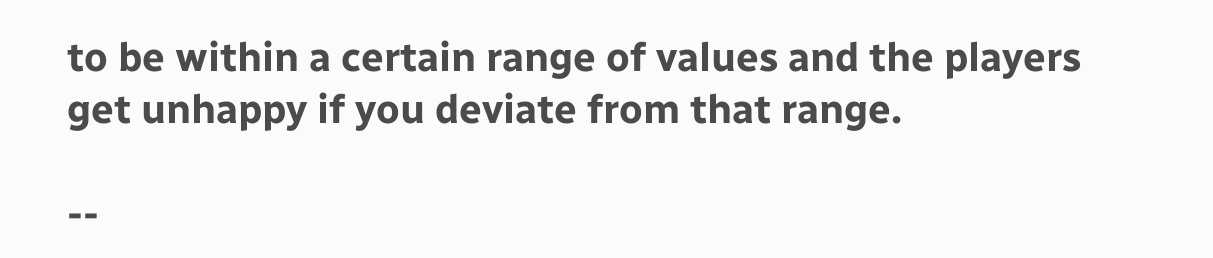to be within a certain range of values and the players get unhappy if you deviate from that range.

--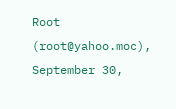Root (root@yahoo.moc), September 30,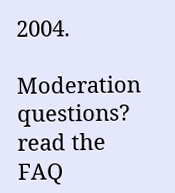2004.

Moderation questions? read the FAQ